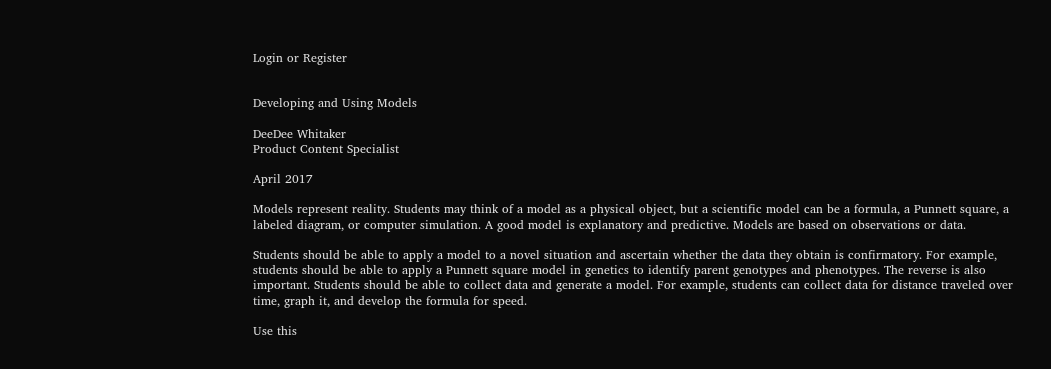Login or Register


Developing and Using Models

DeeDee Whitaker
Product Content Specialist

April 2017

Models represent reality. Students may think of a model as a physical object, but a scientific model can be a formula, a Punnett square, a labeled diagram, or computer simulation. A good model is explanatory and predictive. Models are based on observations or data.

Students should be able to apply a model to a novel situation and ascertain whether the data they obtain is confirmatory. For example, students should be able to apply a Punnett square model in genetics to identify parent genotypes and phenotypes. The reverse is also important. Students should be able to collect data and generate a model. For example, students can collect data for distance traveled over time, graph it, and develop the formula for speed.

Use this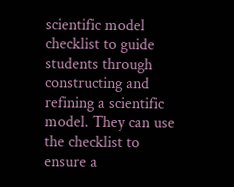scientific model checklist to guide students through constructing and refining a scientific model. They can use the checklist to ensure a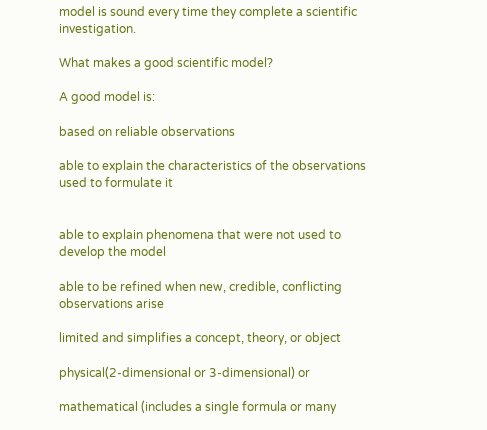model is sound every time they complete a scientific investigation.

What makes a good scientific model?

A good model is:

based on reliable observations

able to explain the characteristics of the observations used to formulate it


able to explain phenomena that were not used to develop the model

able to be refined when new, credible, conflicting observations arise

limited and simplifies a concept, theory, or object

physical(2-dimensional or 3-dimensional) or

mathematical (includes a single formula or many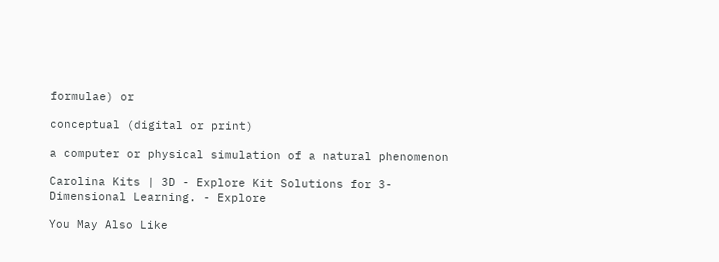formulae) or

conceptual (digital or print)

a computer or physical simulation of a natural phenomenon

Carolina Kits | 3D - Explore Kit Solutions for 3-Dimensional Learning. - Explore

You May Also Like